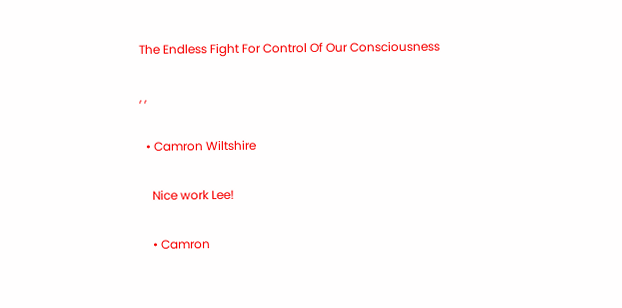The Endless Fight For Control Of Our Consciousness

, ,

  • Camron Wiltshire

    Nice work Lee!

    • Camron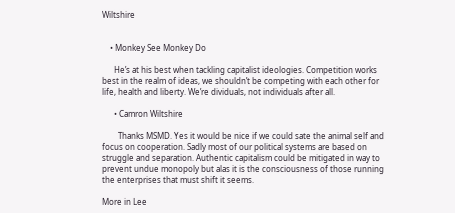Wiltshire


    • Monkey See Monkey Do

      He’s at his best when tackling capitalist ideologies. Competition works best in the realm of ideas, we shouldn’t be competing with each other for life, health and liberty. We’re dividuals, not individuals after all.

      • Camron Wiltshire

        Thanks MSMD. Yes it would be nice if we could sate the animal self and focus on cooperation. Sadly most of our political systems are based on struggle and separation. Authentic capitalism could be mitigated in way to prevent undue monopoly but alas it is the consciousness of those running the enterprises that must shift it seems.

More in Lee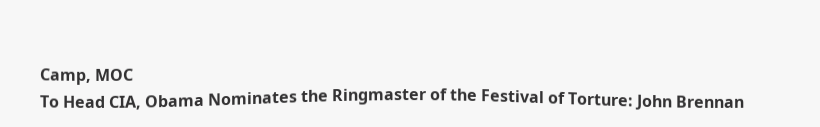Camp, MOC
To Head CIA, Obama Nominates the Ringmaster of the Festival of Torture: John Brennan